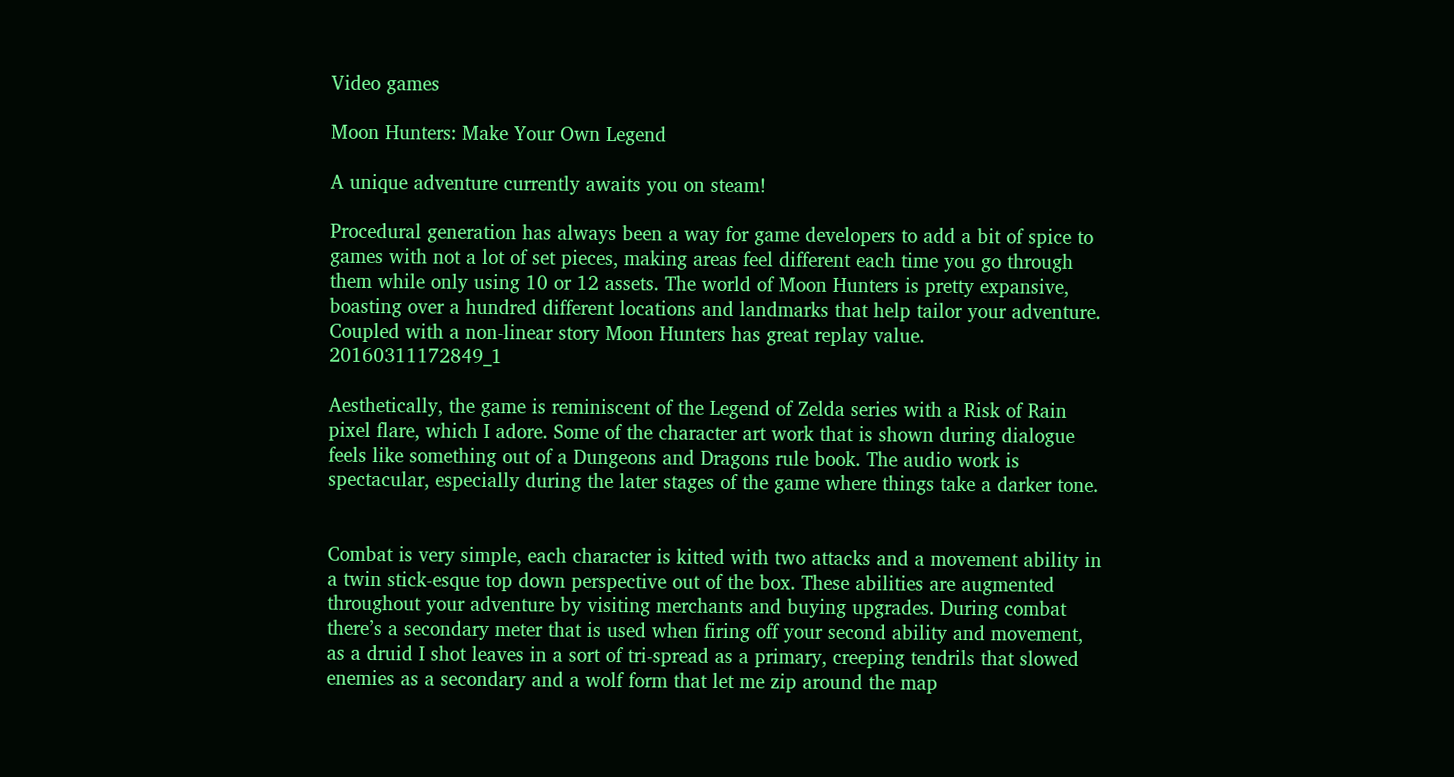Video games

Moon Hunters: Make Your Own Legend

A unique adventure currently awaits you on steam!

Procedural generation has always been a way for game developers to add a bit of spice to games with not a lot of set pieces, making areas feel different each time you go through them while only using 10 or 12 assets. The world of Moon Hunters is pretty expansive, boasting over a hundred different locations and landmarks that help tailor your adventure.  Coupled with a non-linear story Moon Hunters has great replay value.  20160311172849_1

Aesthetically, the game is reminiscent of the Legend of Zelda series with a Risk of Rain pixel flare, which I adore. Some of the character art work that is shown during dialogue feels like something out of a Dungeons and Dragons rule book. The audio work is spectacular, especially during the later stages of the game where things take a darker tone.


Combat is very simple, each character is kitted with two attacks and a movement ability in a twin stick-esque top down perspective out of the box. These abilities are augmented throughout your adventure by visiting merchants and buying upgrades. During combat there’s a secondary meter that is used when firing off your second ability and movement, as a druid I shot leaves in a sort of tri-spread as a primary, creeping tendrils that slowed enemies as a secondary and a wolf form that let me zip around the map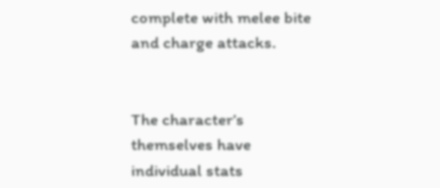complete with melee bite and charge attacks.


The character’s themselves have individual stats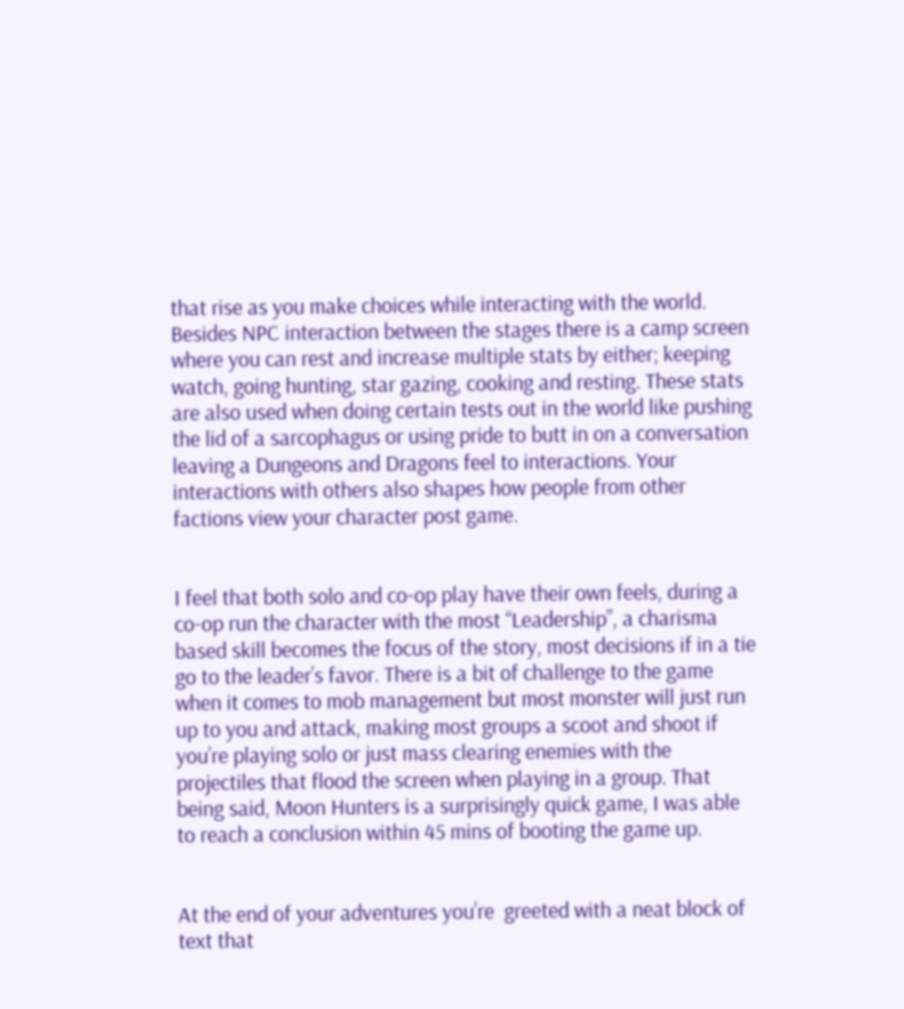that rise as you make choices while interacting with the world. Besides NPC interaction between the stages there is a camp screen where you can rest and increase multiple stats by either; keeping watch, going hunting, star gazing, cooking and resting. These stats are also used when doing certain tests out in the world like pushing the lid of a sarcophagus or using pride to butt in on a conversation leaving a Dungeons and Dragons feel to interactions. Your interactions with others also shapes how people from other factions view your character post game.


I feel that both solo and co-op play have their own feels, during a co-op run the character with the most “Leadership”, a charisma based skill becomes the focus of the story, most decisions if in a tie go to the leader’s favor. There is a bit of challenge to the game when it comes to mob management but most monster will just run up to you and attack, making most groups a scoot and shoot if you’re playing solo or just mass clearing enemies with the projectiles that flood the screen when playing in a group. That being said, Moon Hunters is a surprisingly quick game, I was able to reach a conclusion within 45 mins of booting the game up.


At the end of your adventures you’re  greeted with a neat block of text that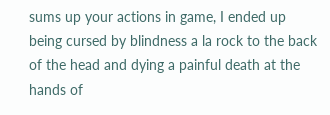sums up your actions in game, I ended up being cursed by blindness a la rock to the back of the head and dying a painful death at the hands of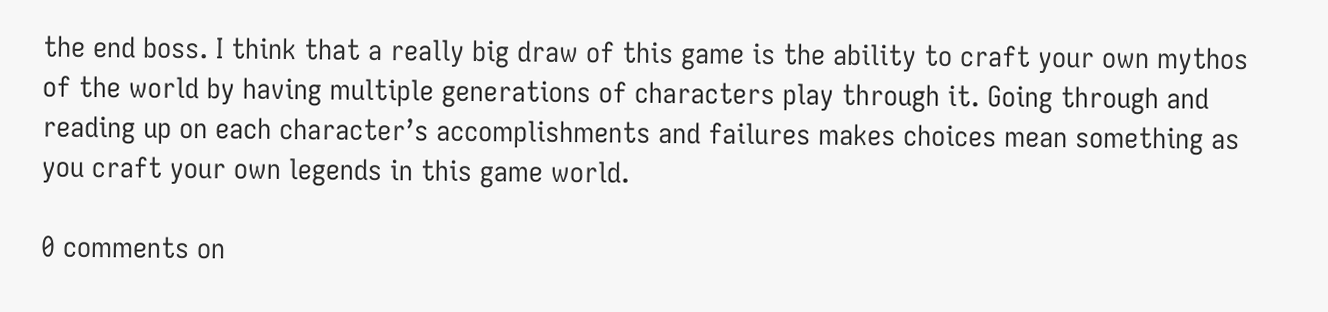the end boss. I think that a really big draw of this game is the ability to craft your own mythos of the world by having multiple generations of characters play through it. Going through and reading up on each character’s accomplishments and failures makes choices mean something as you craft your own legends in this game world.

0 comments on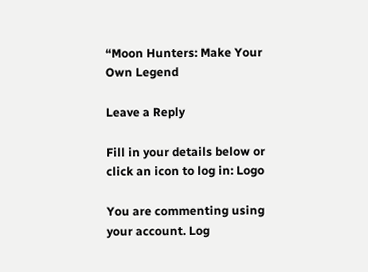“Moon Hunters: Make Your Own Legend

Leave a Reply

Fill in your details below or click an icon to log in: Logo

You are commenting using your account. Log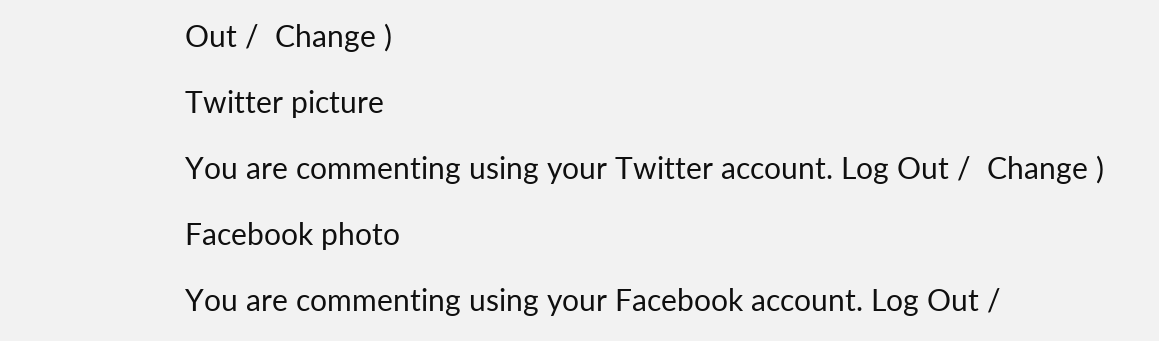Out /  Change )

Twitter picture

You are commenting using your Twitter account. Log Out /  Change )

Facebook photo

You are commenting using your Facebook account. Log Out /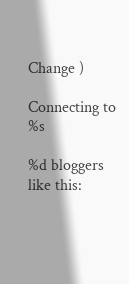Change )

Connecting to %s

%d bloggers like this: